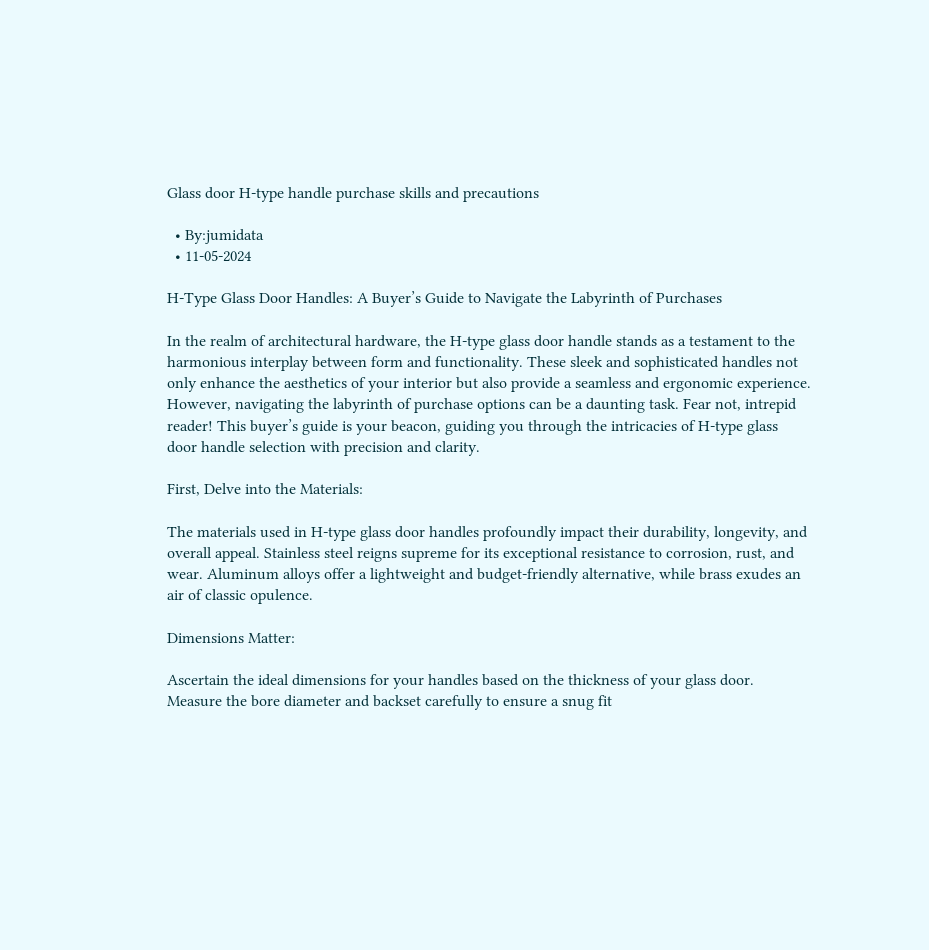Glass door H-type handle purchase skills and precautions

  • By:jumidata
  • 11-05-2024

H-Type Glass Door Handles: A Buyer’s Guide to Navigate the Labyrinth of Purchases

In the realm of architectural hardware, the H-type glass door handle stands as a testament to the harmonious interplay between form and functionality. These sleek and sophisticated handles not only enhance the aesthetics of your interior but also provide a seamless and ergonomic experience. However, navigating the labyrinth of purchase options can be a daunting task. Fear not, intrepid reader! This buyer’s guide is your beacon, guiding you through the intricacies of H-type glass door handle selection with precision and clarity.

First, Delve into the Materials:

The materials used in H-type glass door handles profoundly impact their durability, longevity, and overall appeal. Stainless steel reigns supreme for its exceptional resistance to corrosion, rust, and wear. Aluminum alloys offer a lightweight and budget-friendly alternative, while brass exudes an air of classic opulence.

Dimensions Matter:

Ascertain the ideal dimensions for your handles based on the thickness of your glass door. Measure the bore diameter and backset carefully to ensure a snug fit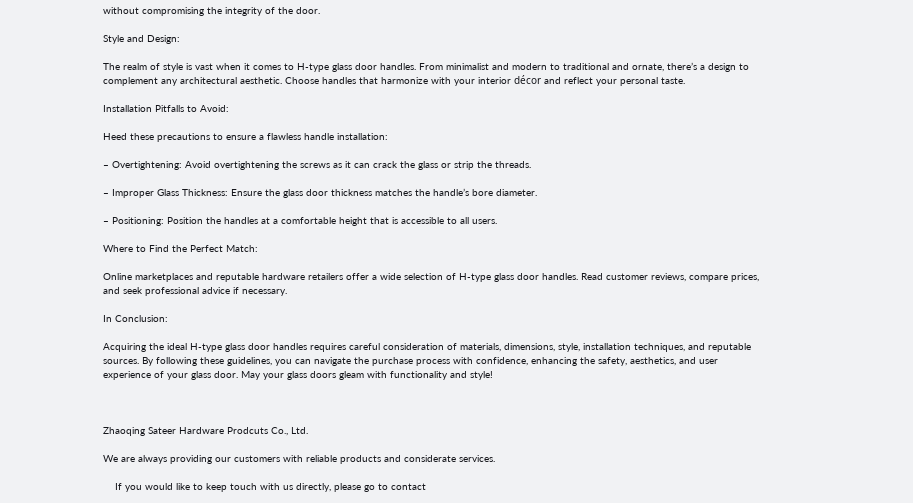without compromising the integrity of the door.

Style and Design:

The realm of style is vast when it comes to H-type glass door handles. From minimalist and modern to traditional and ornate, there’s a design to complement any architectural aesthetic. Choose handles that harmonize with your interior décor and reflect your personal taste.

Installation Pitfalls to Avoid:

Heed these precautions to ensure a flawless handle installation:

– Overtightening: Avoid overtightening the screws as it can crack the glass or strip the threads.

– Improper Glass Thickness: Ensure the glass door thickness matches the handle’s bore diameter.

– Positioning: Position the handles at a comfortable height that is accessible to all users.

Where to Find the Perfect Match:

Online marketplaces and reputable hardware retailers offer a wide selection of H-type glass door handles. Read customer reviews, compare prices, and seek professional advice if necessary.

In Conclusion:

Acquiring the ideal H-type glass door handles requires careful consideration of materials, dimensions, style, installation techniques, and reputable sources. By following these guidelines, you can navigate the purchase process with confidence, enhancing the safety, aesthetics, and user experience of your glass door. May your glass doors gleam with functionality and style!



Zhaoqing Sateer Hardware Prodcuts Co., Ltd.

We are always providing our customers with reliable products and considerate services.

    If you would like to keep touch with us directly, please go to contact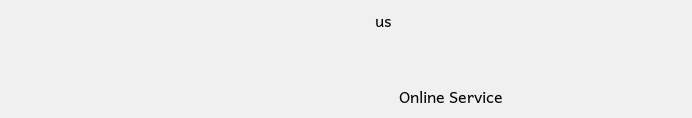us


      Online Service